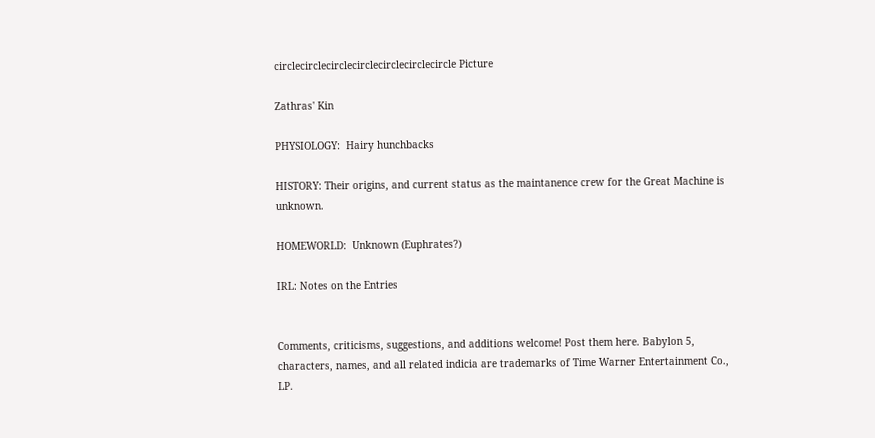circlecirclecirclecirclecirclecirclecircle Picture

Zathras' Kin

PHYSIOLOGY:  Hairy hunchbacks

HISTORY: Their origins, and current status as the maintanence crew for the Great Machine is unknown.

HOMEWORLD:  Unknown (Euphrates?)

IRL: Notes on the Entries


Comments, criticisms, suggestions, and additions welcome! Post them here. Babylon 5, characters, names, and all related indicia are trademarks of Time Warner Entertainment Co., LP.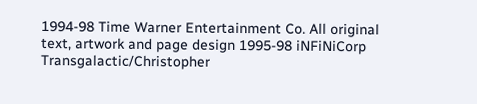1994-98 Time Warner Entertainment Co. All original text, artwork and page design 1995-98 iNFiNiCorp Transgalactic/Christopher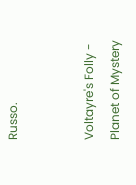Russo.


Voltayre's Folly - Planet of Mystery